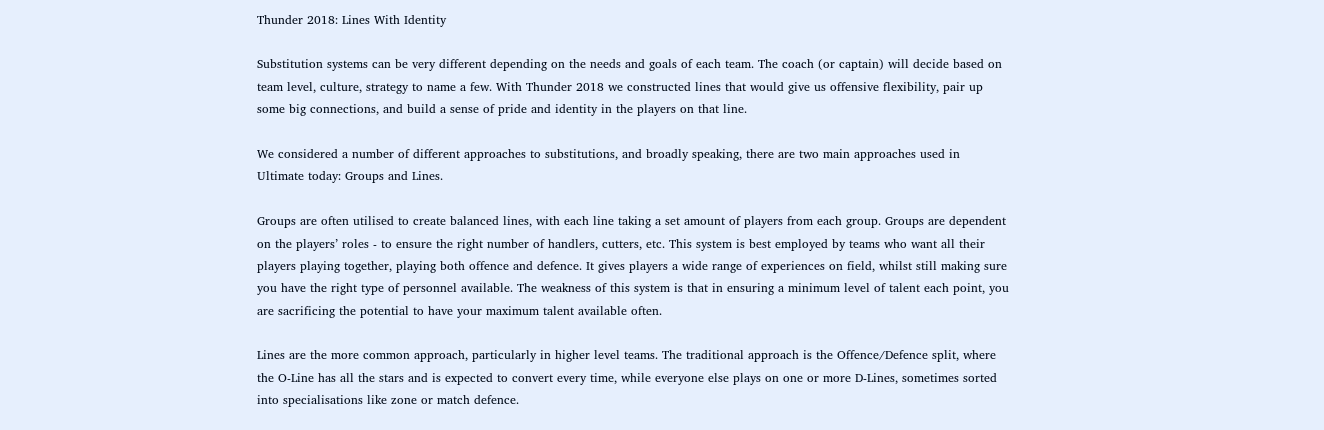Thunder 2018: Lines With Identity

Substitution systems can be very different depending on the needs and goals of each team. The coach (or captain) will decide based on team level, culture, strategy to name a few. With Thunder 2018 we constructed lines that would give us offensive flexibility, pair up some big connections, and build a sense of pride and identity in the players on that line.

We considered a number of different approaches to substitutions, and broadly speaking, there are two main approaches used in Ultimate today: Groups and Lines.

Groups are often utilised to create balanced lines, with each line taking a set amount of players from each group. Groups are dependent on the players’ roles - to ensure the right number of handlers, cutters, etc. This system is best employed by teams who want all their players playing together, playing both offence and defence. It gives players a wide range of experiences on field, whilst still making sure you have the right type of personnel available. The weakness of this system is that in ensuring a minimum level of talent each point, you are sacrificing the potential to have your maximum talent available often.

Lines are the more common approach, particularly in higher level teams. The traditional approach is the Offence/Defence split, where the O-Line has all the stars and is expected to convert every time, while everyone else plays on one or more D-Lines, sometimes sorted into specialisations like zone or match defence.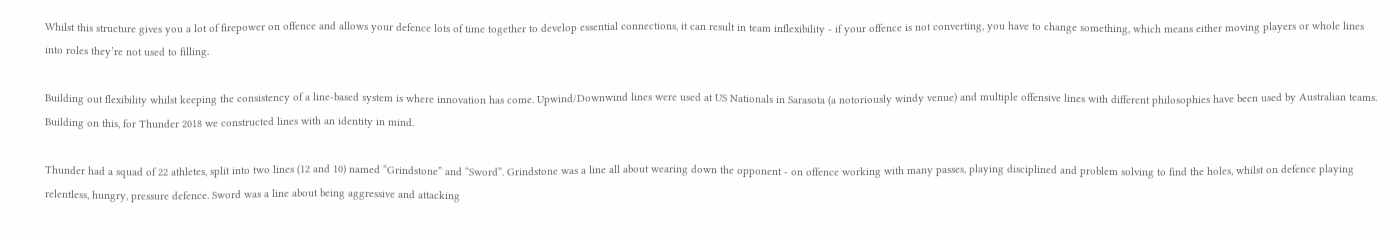Whilst this structure gives you a lot of firepower on offence and allows your defence lots of time together to develop essential connections, it can result in team inflexibility - if your offence is not converting, you have to change something, which means either moving players or whole lines into roles they’re not used to filling.

Building out flexibility whilst keeping the consistency of a line-based system is where innovation has come. Upwind/Downwind lines were used at US Nationals in Sarasota (a notoriously windy venue) and multiple offensive lines with different philosophies have been used by Australian teams. Building on this, for Thunder 2018 we constructed lines with an identity in mind.

Thunder had a squad of 22 athletes, split into two lines (12 and 10) named “Grindstone” and “Sword”. Grindstone was a line all about wearing down the opponent - on offence working with many passes, playing disciplined and problem solving to find the holes, whilst on defence playing relentless, hungry, pressure defence. Sword was a line about being aggressive and attacking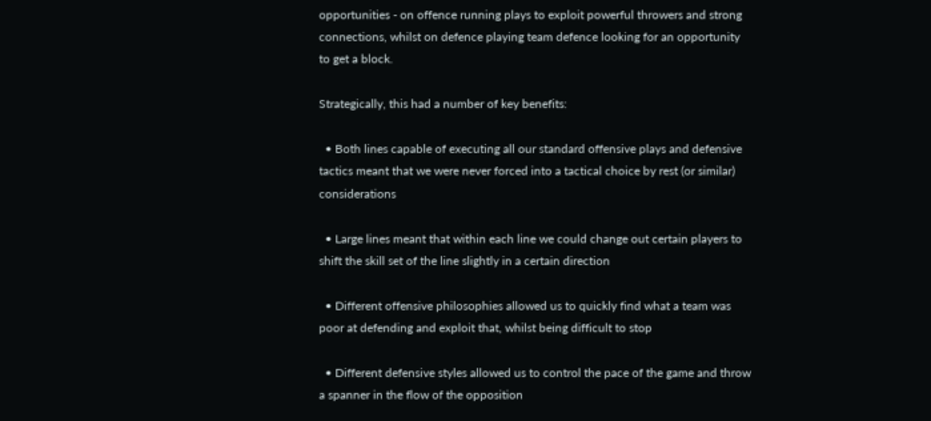opportunities - on offence running plays to exploit powerful throwers and strong connections, whilst on defence playing team defence looking for an opportunity to get a block.

Strategically, this had a number of key benefits:

  • Both lines capable of executing all our standard offensive plays and defensive tactics meant that we were never forced into a tactical choice by rest (or similar) considerations

  • Large lines meant that within each line we could change out certain players to shift the skill set of the line slightly in a certain direction

  • Different offensive philosophies allowed us to quickly find what a team was poor at defending and exploit that, whilst being difficult to stop

  • Different defensive styles allowed us to control the pace of the game and throw a spanner in the flow of the opposition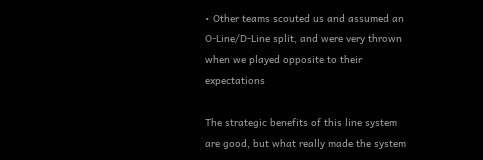• Other teams scouted us and assumed an O-Line/D-Line split, and were very thrown when we played opposite to their expectations

The strategic benefits of this line system are good, but what really made the system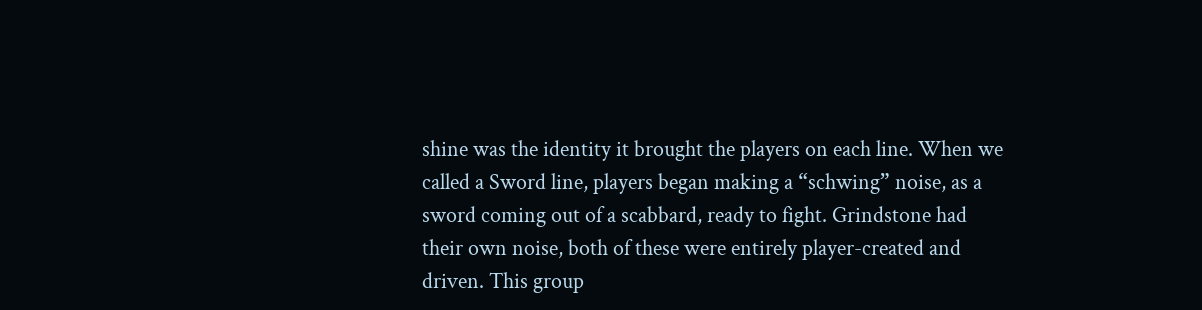shine was the identity it brought the players on each line. When we called a Sword line, players began making a “schwing” noise, as a sword coming out of a scabbard, ready to fight. Grindstone had their own noise, both of these were entirely player-created and driven. This group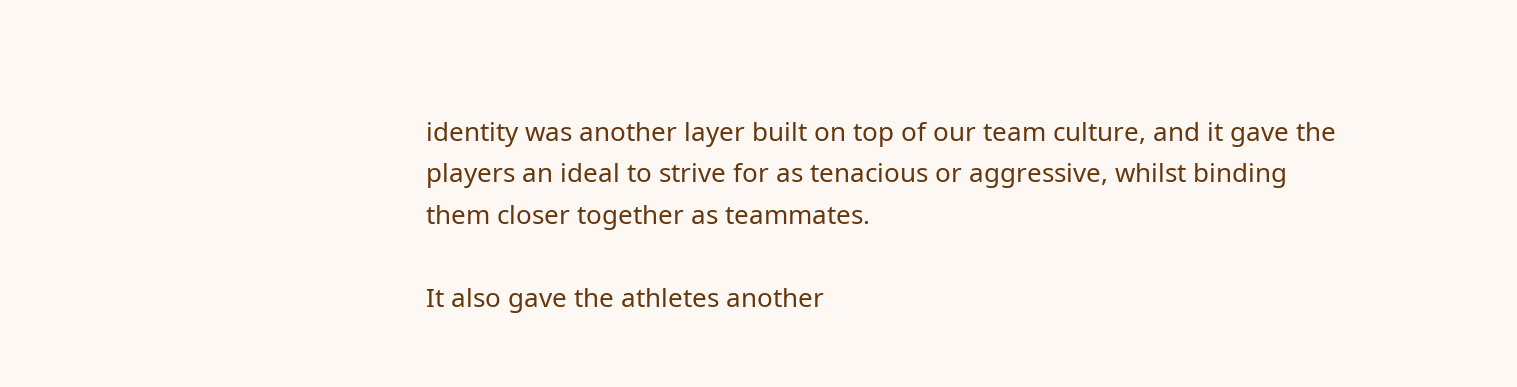identity was another layer built on top of our team culture, and it gave the players an ideal to strive for as tenacious or aggressive, whilst binding them closer together as teammates.

It also gave the athletes another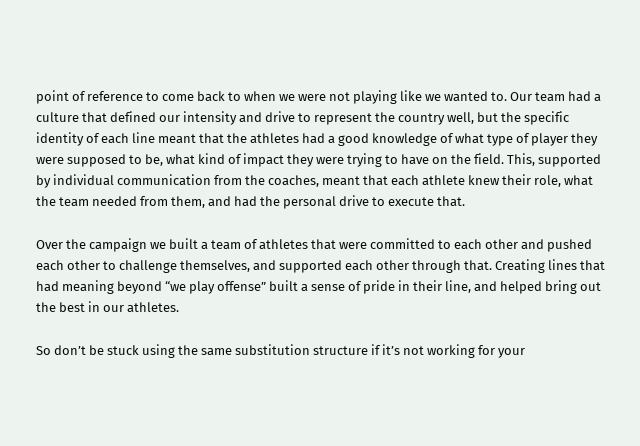point of reference to come back to when we were not playing like we wanted to. Our team had a culture that defined our intensity and drive to represent the country well, but the specific identity of each line meant that the athletes had a good knowledge of what type of player they were supposed to be, what kind of impact they were trying to have on the field. This, supported by individual communication from the coaches, meant that each athlete knew their role, what the team needed from them, and had the personal drive to execute that.

Over the campaign we built a team of athletes that were committed to each other and pushed each other to challenge themselves, and supported each other through that. Creating lines that had meaning beyond “we play offense” built a sense of pride in their line, and helped bring out the best in our athletes.

So don’t be stuck using the same substitution structure if it’s not working for your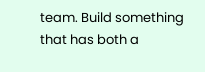team. Build something that has both a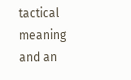tactical meaning and an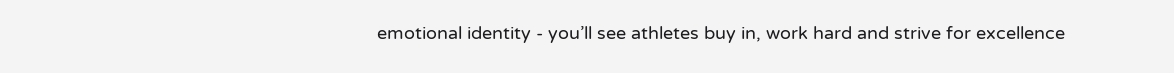emotional identity - you’ll see athletes buy in, work hard and strive for excellence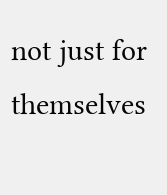not just for themselves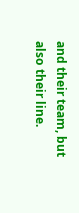and their team, but also their line.